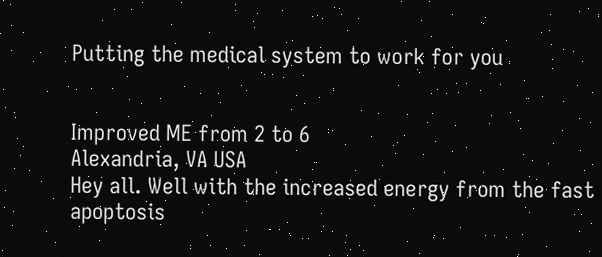Putting the medical system to work for you


Improved ME from 2 to 6
Alexandria, VA USA
Hey all. Well with the increased energy from the fast apoptosis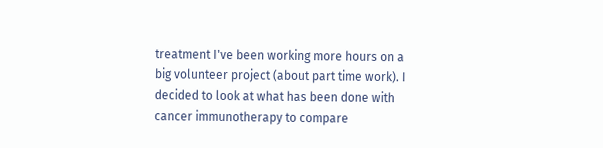treatment I've been working more hours on a big volunteer project (about part time work). I decided to look at what has been done with cancer immunotherapy to compare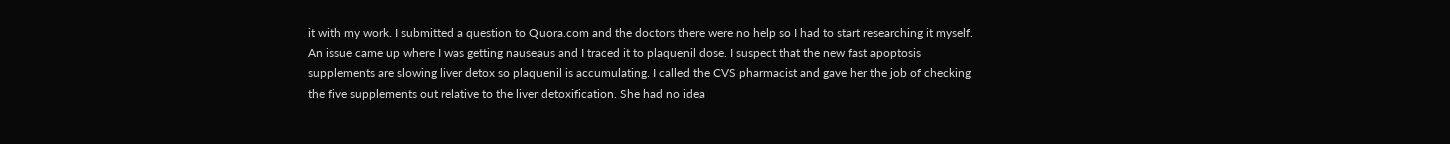it with my work. I submitted a question to Quora.com and the doctors there were no help so I had to start researching it myself. An issue came up where I was getting nauseaus and I traced it to plaquenil dose. I suspect that the new fast apoptosis supplements are slowing liver detox so plaquenil is accumulating. I called the CVS pharmacist and gave her the job of checking the five supplements out relative to the liver detoxification. She had no idea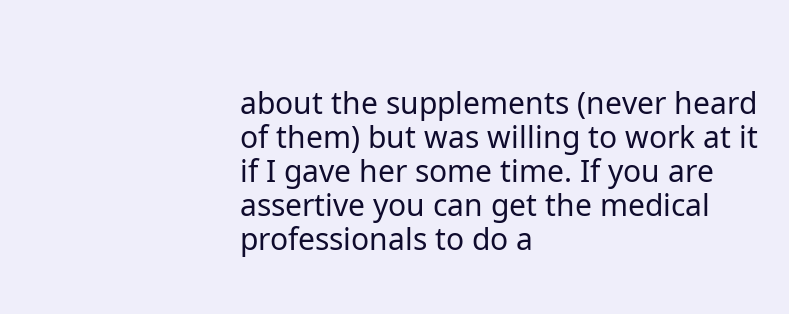about the supplements (never heard of them) but was willing to work at it if I gave her some time. If you are assertive you can get the medical professionals to do a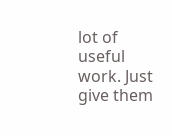lot of useful work. Just give them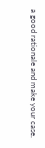a good rationale and make your case.